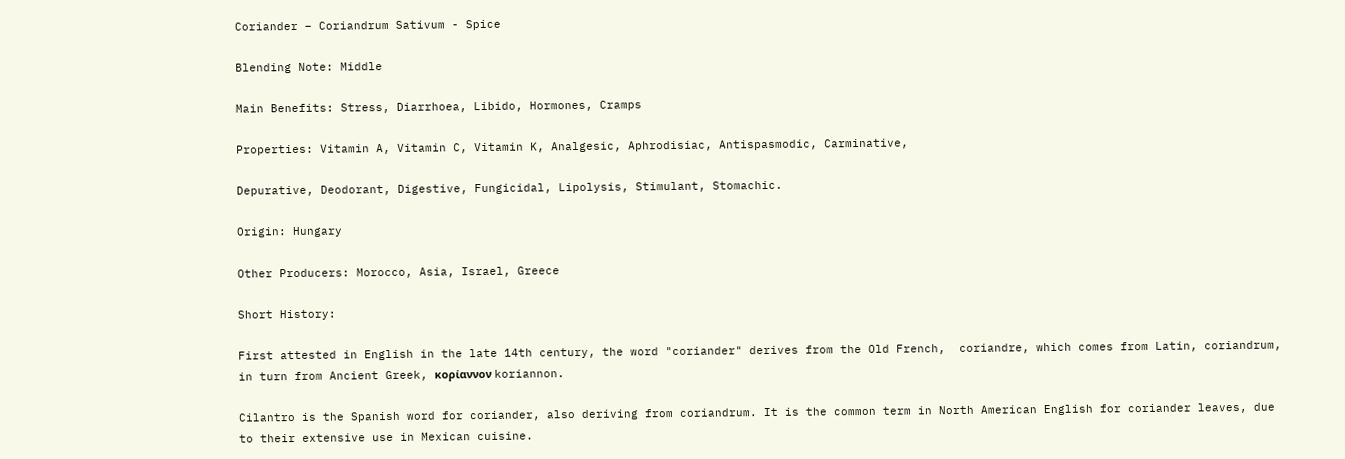Coriander – Coriandrum Sativum - Spice

Blending Note: Middle

Main Benefits: Stress, Diarrhoea, Libido, Hormones, Cramps

Properties: Vitamin A, Vitamin C, Vitamin K, Analgesic, Aphrodisiac, Antispasmodic, Carminative,

Depurative, Deodorant, Digestive, Fungicidal, Lipolysis, Stimulant, Stomachic.

Origin: Hungary

Other Producers: Morocco, Asia, Israel, Greece

Short History:

First attested in English in the late 14th century, the word "coriander" derives from the Old French,  coriandre, which comes from Latin, coriandrum, in turn from Ancient Greek, κορίαννον koriannon.

Cilantro is the Spanish word for coriander, also deriving from coriandrum. It is the common term in North American English for coriander leaves, due to their extensive use in Mexican cuisine.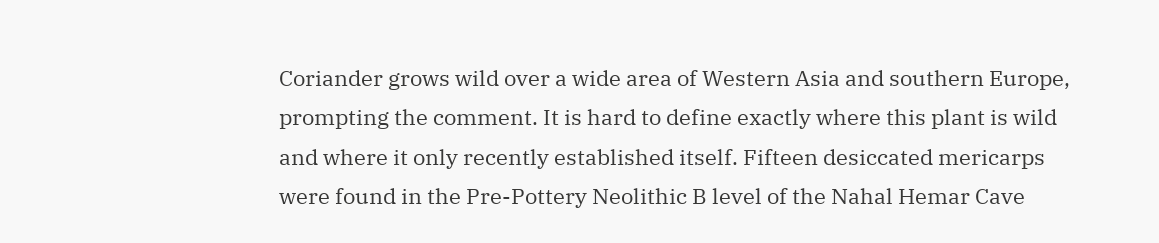Coriander grows wild over a wide area of Western Asia and southern Europe, prompting the comment. It is hard to define exactly where this plant is wild and where it only recently established itself. Fifteen desiccated mericarps were found in the Pre-Pottery Neolithic B level of the Nahal Hemar Cave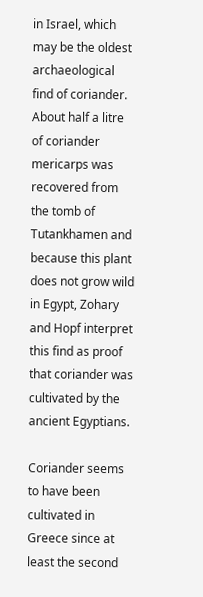in Israel, which may be the oldest archaeological find of coriander. About half a litre of coriander mericarps was recovered from the tomb of Tutankhamen and because this plant does not grow wild in Egypt, Zohary and Hopf interpret this find as proof that coriander was cultivated by the ancient Egyptians.

Coriander seems to have been cultivated in Greece since at least the second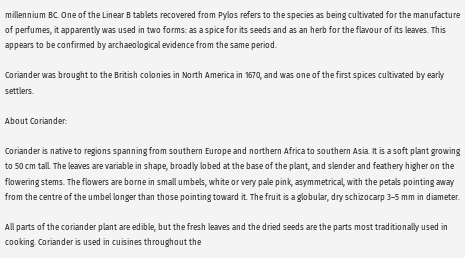millennium BC. One of the Linear B tablets recovered from Pylos refers to the species as being cultivated for the manufacture of perfumes, it apparently was used in two forms: as a spice for its seeds and as an herb for the flavour of its leaves. This appears to be confirmed by archaeological evidence from the same period.

Coriander was brought to the British colonies in North America in 1670, and was one of the first spices cultivated by early settlers.

About Coriander:

Coriander is native to regions spanning from southern Europe and northern Africa to southern Asia. It is a soft plant growing to 50 cm tall. The leaves are variable in shape, broadly lobed at the base of the plant, and slender and feathery higher on the flowering stems. The flowers are borne in small umbels, white or very pale pink, asymmetrical, with the petals pointing away from the centre of the umbel longer than those pointing toward it. The fruit is a globular, dry schizocarp 3–5 mm in diameter.

All parts of the coriander plant are edible, but the fresh leaves and the dried seeds are the parts most traditionally used in cooking. Coriander is used in cuisines throughout the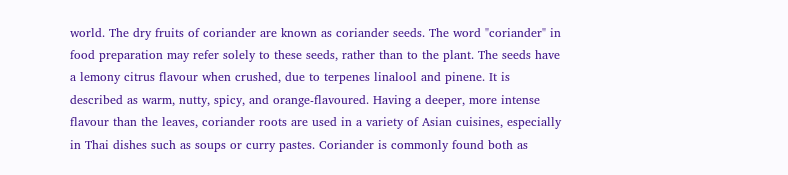world. The dry fruits of coriander are known as coriander seeds. The word "coriander" in food preparation may refer solely to these seeds, rather than to the plant. The seeds have a lemony citrus flavour when crushed, due to terpenes linalool and pinene. It is described as warm, nutty, spicy, and orange-flavoured. Having a deeper, more intense flavour than the leaves, coriander roots are used in a variety of Asian cuisines, especially in Thai dishes such as soups or curry pastes. Coriander is commonly found both as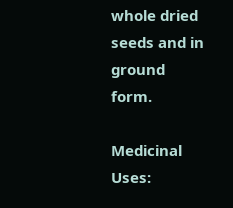whole dried seeds and in ground form.

Medicinal Uses: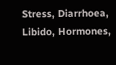Stress, Diarrhoea, Libido, Hormones,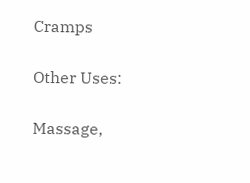Cramps

Other Uses:

Massage,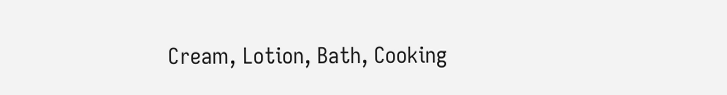Cream, Lotion, Bath, Cooking